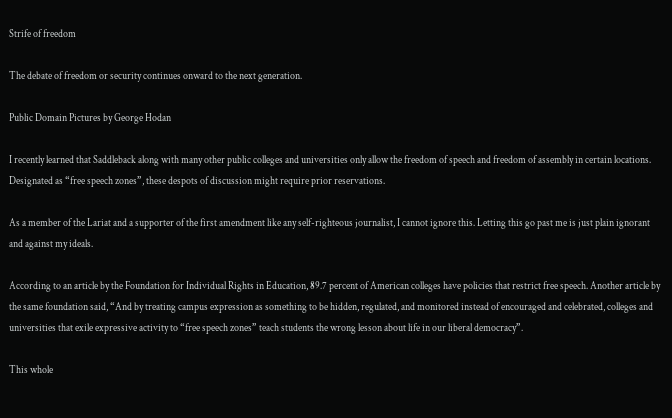Strife of freedom

The debate of freedom or security continues onward to the next generation.

Public Domain Pictures by George Hodan

I recently learned that Saddleback along with many other public colleges and universities only allow the freedom of speech and freedom of assembly in certain locations. Designated as “free speech zones”, these despots of discussion might require prior reservations.

As a member of the Lariat and a supporter of the first amendment like any self-righteous journalist, I cannot ignore this. Letting this go past me is just plain ignorant and against my ideals.

According to an article by the Foundation for Individual Rights in Education, 89.7 percent of American colleges have policies that restrict free speech. Another article by the same foundation said, “And by treating campus expression as something to be hidden, regulated, and monitored instead of encouraged and celebrated, colleges and universities that exile expressive activity to “free speech zones” teach students the wrong lesson about life in our liberal democracy”.

This whole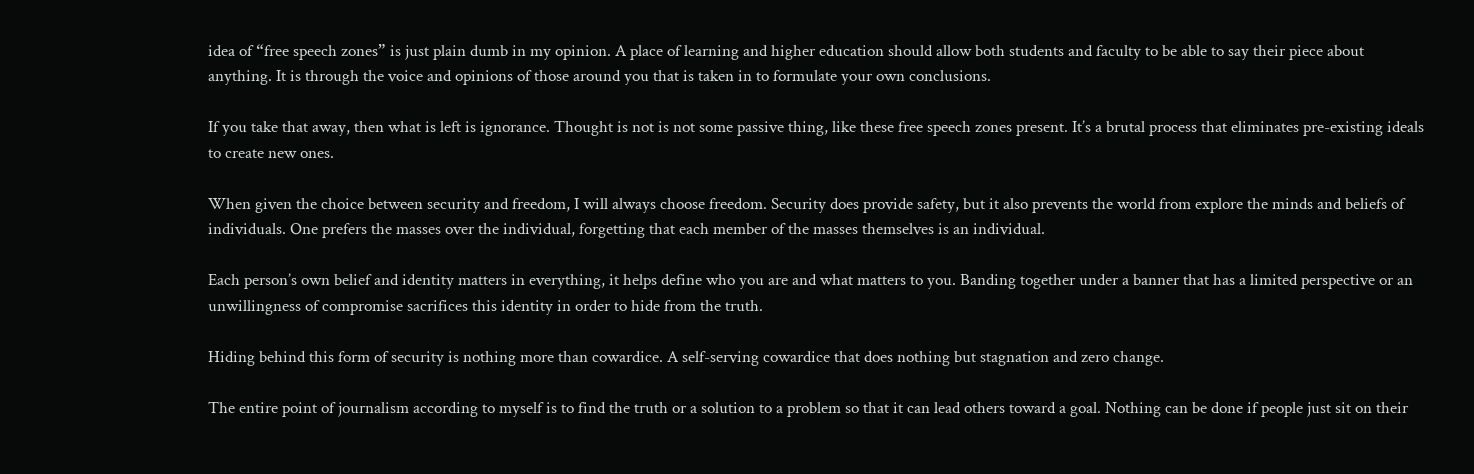idea of “free speech zones” is just plain dumb in my opinion. A place of learning and higher education should allow both students and faculty to be able to say their piece about anything. It is through the voice and opinions of those around you that is taken in to formulate your own conclusions.

If you take that away, then what is left is ignorance. Thought is not is not some passive thing, like these free speech zones present. It’s a brutal process that eliminates pre-existing ideals to create new ones.

When given the choice between security and freedom, I will always choose freedom. Security does provide safety, but it also prevents the world from explore the minds and beliefs of individuals. One prefers the masses over the individual, forgetting that each member of the masses themselves is an individual.

Each person’s own belief and identity matters in everything, it helps define who you are and what matters to you. Banding together under a banner that has a limited perspective or an unwillingness of compromise sacrifices this identity in order to hide from the truth.

Hiding behind this form of security is nothing more than cowardice. A self-serving cowardice that does nothing but stagnation and zero change.

The entire point of journalism according to myself is to find the truth or a solution to a problem so that it can lead others toward a goal. Nothing can be done if people just sit on their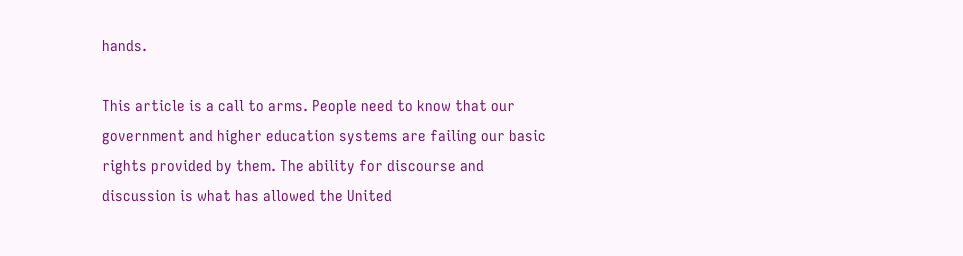hands.

This article is a call to arms. People need to know that our government and higher education systems are failing our basic rights provided by them. The ability for discourse and discussion is what has allowed the United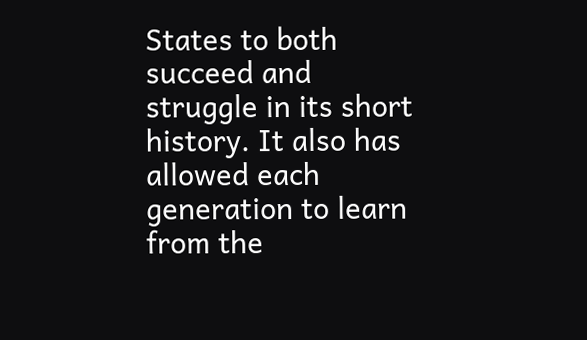States to both succeed and struggle in its short history. It also has allowed each generation to learn from the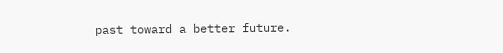past toward a better future.